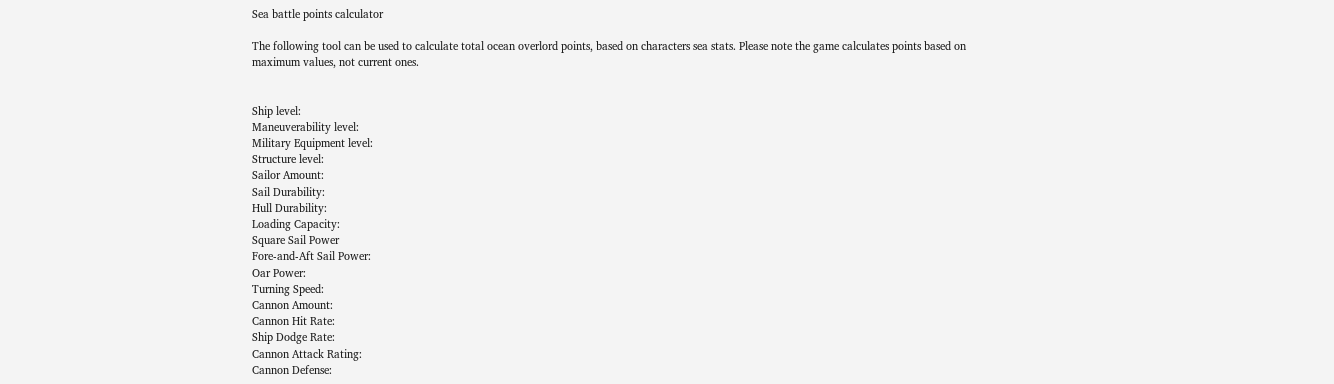Sea battle points calculator

The following tool can be used to calculate total ocean overlord points, based on characters sea stats. Please note the game calculates points based on maximum values, not current ones.


Ship level:
Maneuverability level:
Military Equipment level:
Structure level:
Sailor Amount:
Sail Durability:
Hull Durability:
Loading Capacity:
Square Sail Power
Fore-and-Aft Sail Power:
Oar Power:
Turning Speed:
Cannon Amount:
Cannon Hit Rate:
Ship Dodge Rate:
Cannon Attack Rating:
Cannon Defense: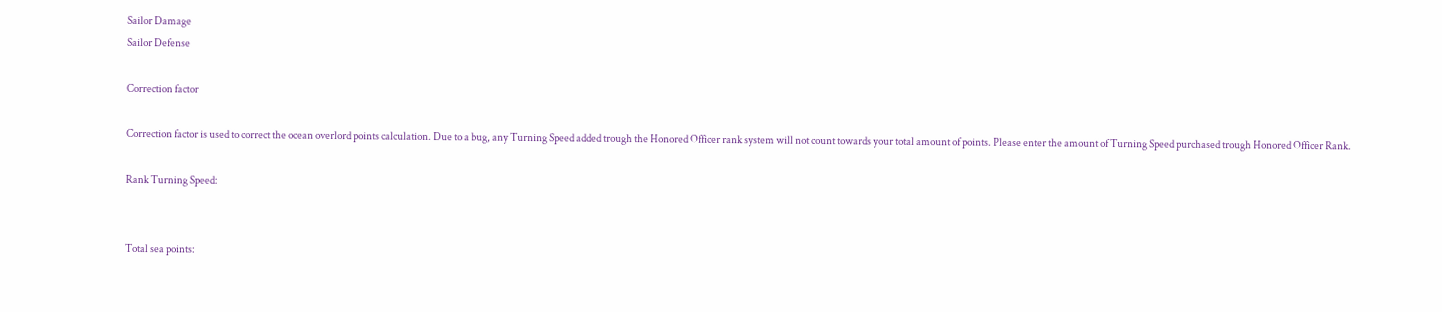Sailor Damage
Sailor Defense

Correction factor

Correction factor is used to correct the ocean overlord points calculation. Due to a bug, any Turning Speed added trough the Honored Officer rank system will not count towards your total amount of points. Please enter the amount of Turning Speed purchased trough Honored Officer Rank.

Rank Turning Speed:


Total sea points: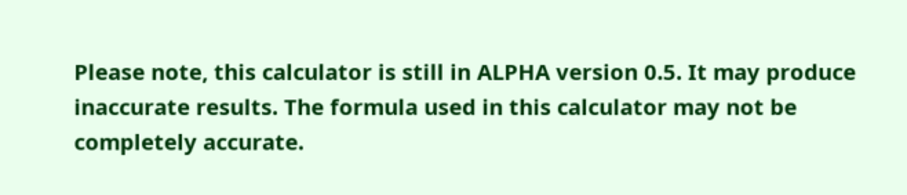Please note, this calculator is still in ALPHA version 0.5. It may produce inaccurate results. The formula used in this calculator may not be completely accurate.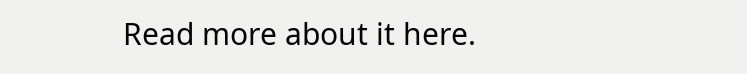Read more about it here.